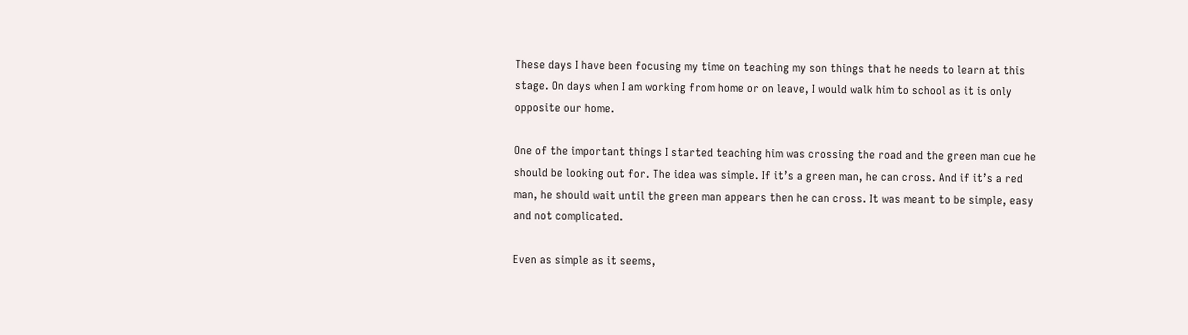These days I have been focusing my time on teaching my son things that he needs to learn at this stage. On days when I am working from home or on leave, I would walk him to school as it is only opposite our home.

One of the important things I started teaching him was crossing the road and the green man cue he should be looking out for. The idea was simple. If it’s a green man, he can cross. And if it’s a red man, he should wait until the green man appears then he can cross. It was meant to be simple, easy and not complicated.

Even as simple as it seems,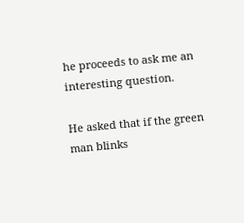he proceeds to ask me an interesting question.

He asked that if the green man blinks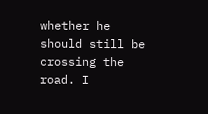whether he should still be crossing the road. I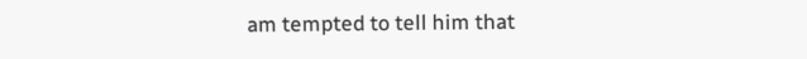am tempted to tell him that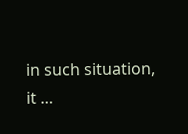in such situation, it …